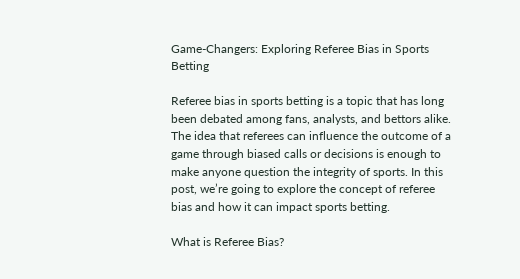Game-Changers: Exploring Referee Bias in Sports Betting

Referee bias in sports betting is a topic that has long been debated among fans, analysts, and bettors alike. The idea that referees can influence the outcome of a game through biased calls or decisions is enough to make anyone question the integrity of sports. In this post, we’re going to explore the concept of referee bias and how it can impact sports betting.

What is Referee Bias?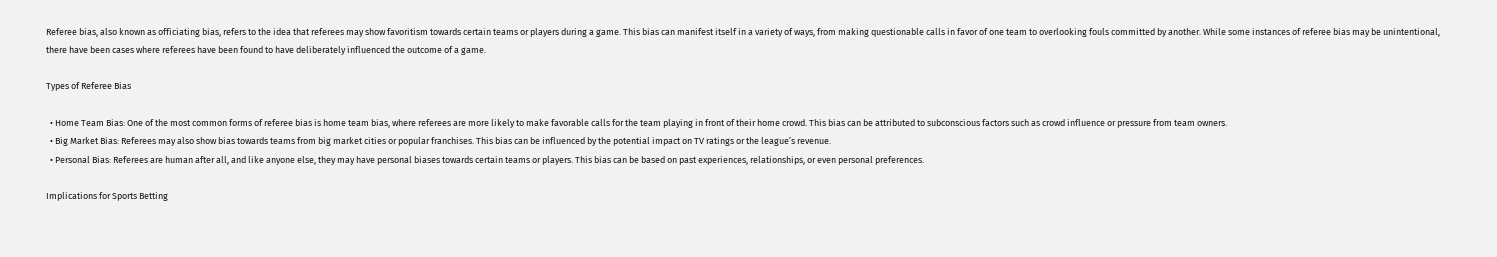Referee bias, also known as officiating bias, refers to the idea that referees may show favoritism towards certain teams or players during a game. This bias can manifest itself in a variety of ways, from making questionable calls in favor of one team to overlooking fouls committed by another. While some instances of referee bias may be unintentional, there have been cases where referees have been found to have deliberately influenced the outcome of a game.

Types of Referee Bias

  • Home Team Bias: One of the most common forms of referee bias is home team bias, where referees are more likely to make favorable calls for the team playing in front of their home crowd. This bias can be attributed to subconscious factors such as crowd influence or pressure from team owners.
  • Big Market Bias: Referees may also show bias towards teams from big market cities or popular franchises. This bias can be influenced by the potential impact on TV ratings or the league’s revenue.
  • Personal Bias: Referees are human after all, and like anyone else, they may have personal biases towards certain teams or players. This bias can be based on past experiences, relationships, or even personal preferences.

Implications for Sports Betting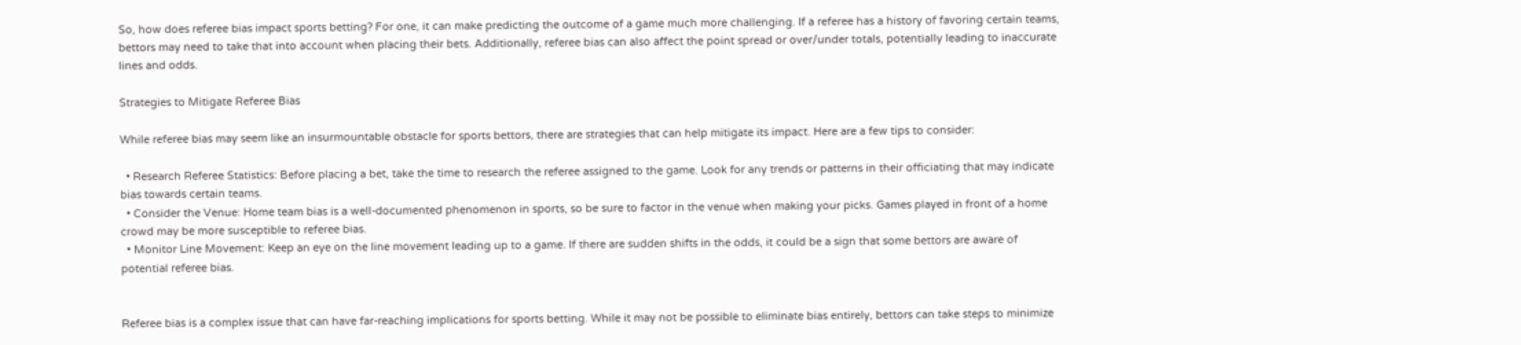So, how does referee bias impact sports betting? For one, it can make predicting the outcome of a game much more challenging. If a referee has a history of favoring certain teams, bettors may need to take that into account when placing their bets. Additionally, referee bias can also affect the point spread or over/under totals, potentially leading to inaccurate lines and odds.

Strategies to Mitigate Referee Bias

While referee bias may seem like an insurmountable obstacle for sports bettors, there are strategies that can help mitigate its impact. Here are a few tips to consider:

  • Research Referee Statistics: Before placing a bet, take the time to research the referee assigned to the game. Look for any trends or patterns in their officiating that may indicate bias towards certain teams.
  • Consider the Venue: Home team bias is a well-documented phenomenon in sports, so be sure to factor in the venue when making your picks. Games played in front of a home crowd may be more susceptible to referee bias.
  • Monitor Line Movement: Keep an eye on the line movement leading up to a game. If there are sudden shifts in the odds, it could be a sign that some bettors are aware of potential referee bias.


Referee bias is a complex issue that can have far-reaching implications for sports betting. While it may not be possible to eliminate bias entirely, bettors can take steps to minimize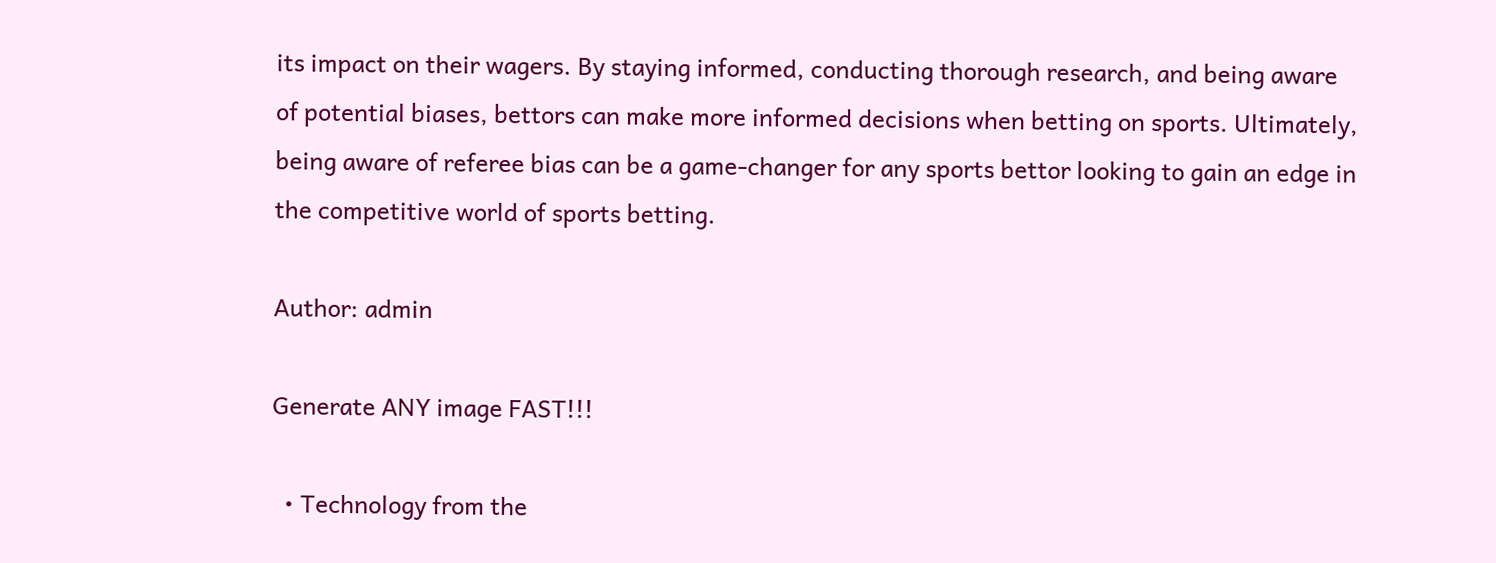its impact on their wagers. By staying informed, conducting thorough research, and being aware of potential biases, bettors can make more informed decisions when betting on sports. Ultimately, being aware of referee bias can be a game-changer for any sports bettor looking to gain an edge in the competitive world of sports betting.

Author: admin

Generate ANY image FAST!!!

  • Technology from the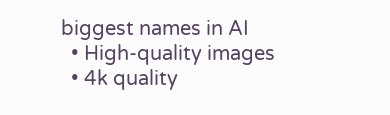biggest names in AI
  • High-quality images
  • 4k quality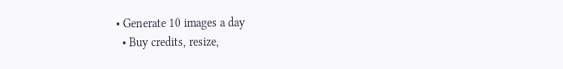• Generate 10 images a day
  • Buy credits, resize,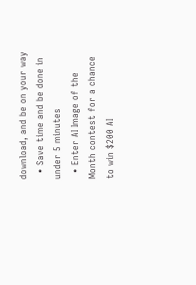download, and be on your way
  • Save time and be done in under 5 minutes
  • Enter AI Image of the Month contest for a chance to win $200 AI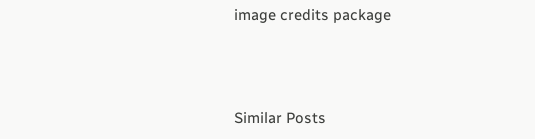image credits package



Similar Posts